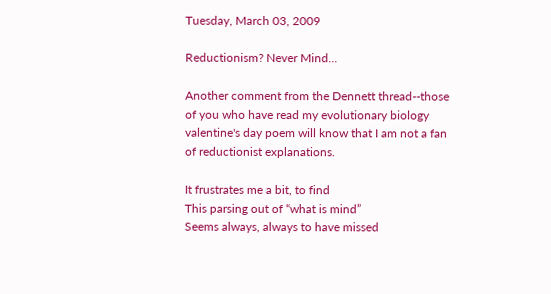Tuesday, March 03, 2009

Reductionism? Never Mind...

Another comment from the Dennett thread--those of you who have read my evolutionary biology valentine's day poem will know that I am not a fan of reductionist explanations.

It frustrates me a bit, to find
This parsing out of “what is mind”
Seems always, always to have missed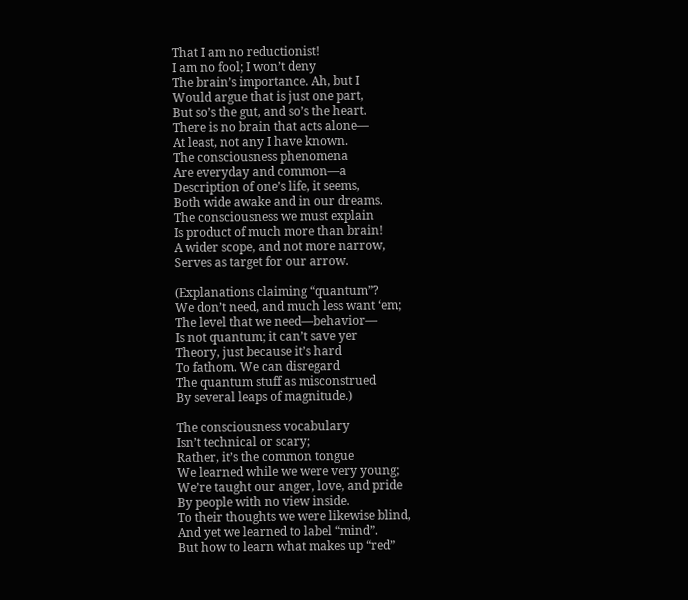That I am no reductionist!
I am no fool; I won’t deny
The brain’s importance. Ah, but I
Would argue that is just one part,
But so’s the gut, and so’s the heart.
There is no brain that acts alone—
At least, not any I have known.
The consciousness phenomena
Are everyday and common—a
Description of one’s life, it seems,
Both wide awake and in our dreams.
The consciousness we must explain
Is product of much more than brain!
A wider scope, and not more narrow,
Serves as target for our arrow.

(Explanations claiming “quantum”?
We don’t need, and much less want ‘em;
The level that we need—behavior—
Is not quantum; it can’t save yer
Theory, just because it’s hard
To fathom. We can disregard
The quantum stuff as misconstrued
By several leaps of magnitude.)

The consciousness vocabulary
Isn’t technical or scary;
Rather, it’s the common tongue
We learned while we were very young;
We’re taught our anger, love, and pride
By people with no view inside.
To their thoughts we were likewise blind,
And yet we learned to label “mind”.
But how to learn what makes up “red”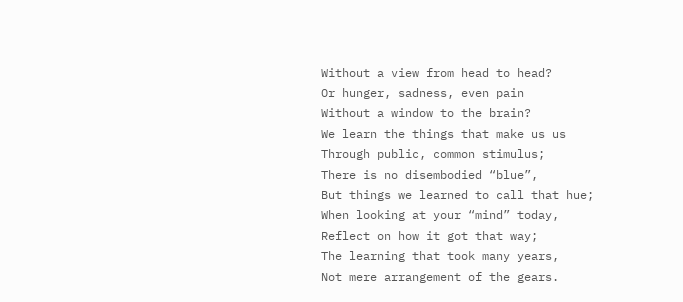Without a view from head to head?
Or hunger, sadness, even pain
Without a window to the brain?
We learn the things that make us us
Through public, common stimulus;
There is no disembodied “blue”,
But things we learned to call that hue;
When looking at your “mind” today,
Reflect on how it got that way;
The learning that took many years,
Not mere arrangement of the gears.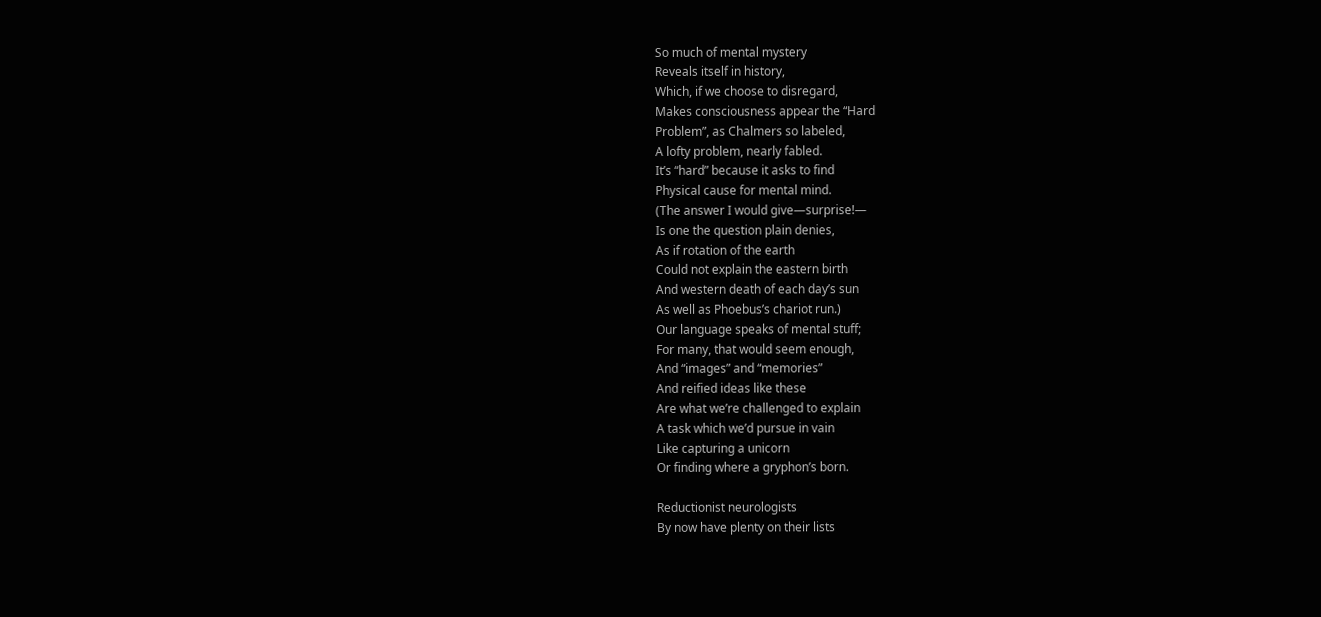So much of mental mystery
Reveals itself in history,
Which, if we choose to disregard,
Makes consciousness appear the “Hard
Problem”, as Chalmers so labeled,
A lofty problem, nearly fabled.
It’s “hard” because it asks to find
Physical cause for mental mind.
(The answer I would give—surprise!—
Is one the question plain denies,
As if rotation of the earth
Could not explain the eastern birth
And western death of each day’s sun
As well as Phoebus’s chariot run.)
Our language speaks of mental stuff;
For many, that would seem enough,
And “images” and “memories”
And reified ideas like these
Are what we’re challenged to explain
A task which we’d pursue in vain
Like capturing a unicorn
Or finding where a gryphon’s born.

Reductionist neurologists
By now have plenty on their lists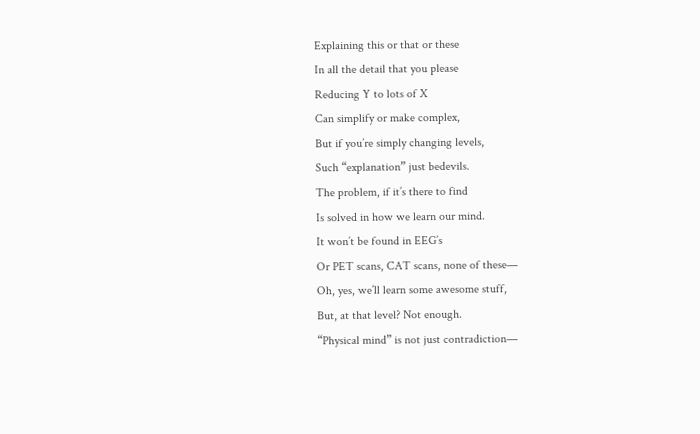Explaining this or that or these
In all the detail that you please
Reducing Y to lots of X
Can simplify or make complex,
But if you’re simply changing levels,
Such “explanation” just bedevils.
The problem, if it’s there to find
Is solved in how we learn our mind.
It won’t be found in EEG’s
Or PET scans, CAT scans, none of these—
Oh, yes, we’ll learn some awesome stuff,
But, at that level? Not enough.
“Physical mind” is not just contradiction—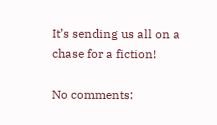It’s sending us all on a chase for a fiction!

No comments: